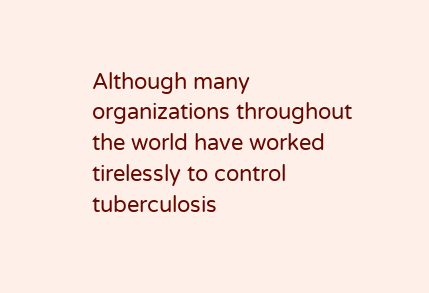Although many organizations throughout the world have worked tirelessly to control tuberculosis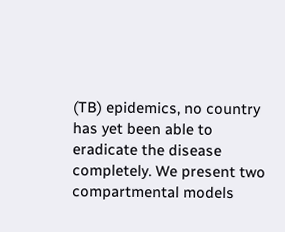(TB) epidemics, no country has yet been able to eradicate the disease completely. We present two compartmental models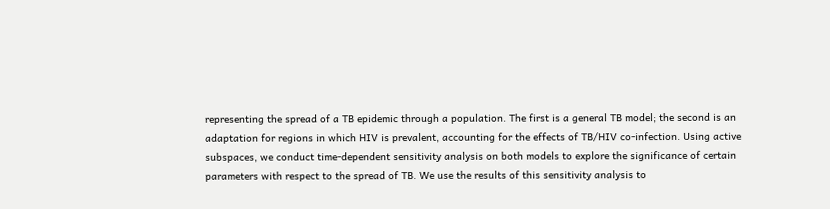representing the spread of a TB epidemic through a population. The first is a general TB model; the second is an adaptation for regions in which HIV is prevalent, accounting for the effects of TB/HIV co-infection. Using active subspaces, we conduct time-dependent sensitivity analysis on both models to explore the significance of certain parameters with respect to the spread of TB. We use the results of this sensitivity analysis to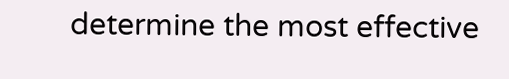determine the most effective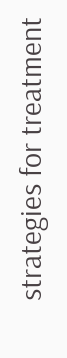strategies for treatment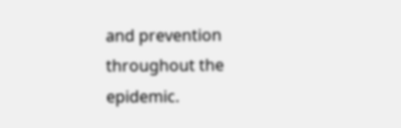and prevention throughout the epidemic.